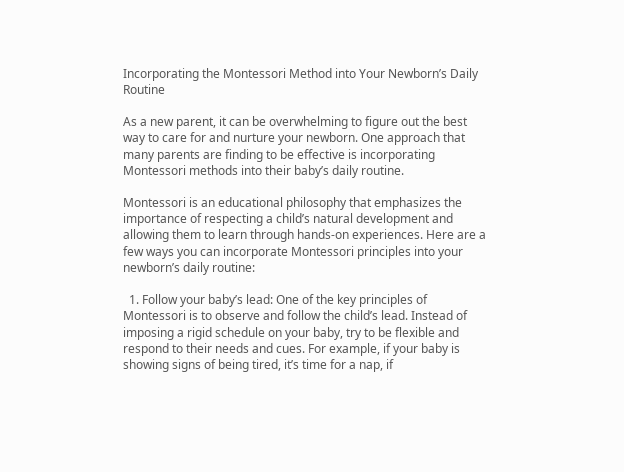Incorporating the Montessori Method into Your Newborn’s Daily Routine

As a new parent, it can be overwhelming to figure out the best way to care for and nurture your newborn. One approach that many parents are finding to be effective is incorporating Montessori methods into their baby’s daily routine.

Montessori is an educational philosophy that emphasizes the importance of respecting a child’s natural development and allowing them to learn through hands-on experiences. Here are a few ways you can incorporate Montessori principles into your newborn’s daily routine:

  1. Follow your baby’s lead: One of the key principles of Montessori is to observe and follow the child’s lead. Instead of imposing a rigid schedule on your baby, try to be flexible and respond to their needs and cues. For example, if your baby is showing signs of being tired, it’s time for a nap, if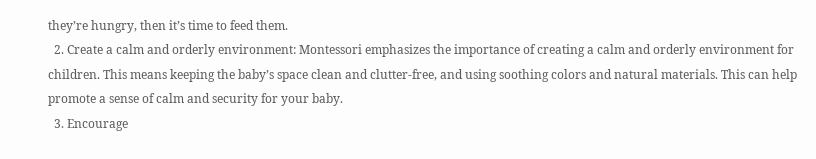they’re hungry, then it’s time to feed them.
  2. Create a calm and orderly environment: Montessori emphasizes the importance of creating a calm and orderly environment for children. This means keeping the baby’s space clean and clutter-free, and using soothing colors and natural materials. This can help promote a sense of calm and security for your baby.
  3. Encourage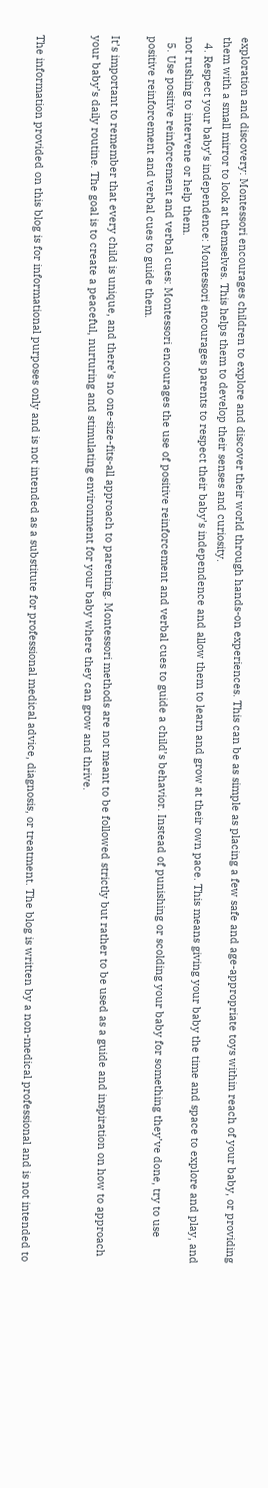exploration and discovery: Montessori encourages children to explore and discover their world through hands-on experiences. This can be as simple as placing a few safe and age-appropriate toys within reach of your baby, or providing them with a small mirror to look at themselves. This helps them to develop their senses and curiosity.
  4. Respect your baby’s independence: Montessori encourages parents to respect their baby’s independence and allow them to learn and grow at their own pace. This means giving your baby the time and space to explore and play, and not rushing to intervene or help them.
  5. Use positive reinforcement and verbal cues: Montessori encourages the use of positive reinforcement and verbal cues to guide a child’s behavior. Instead of punishing or scolding your baby for something they’ve done, try to use positive reinforcement and verbal cues to guide them.

It’s important to remember that every child is unique, and there’s no one-size-fits-all approach to parenting. Montessori methods are not meant to be followed strictly but rather to be used as a guide and inspiration on how to approach your baby’s daily routine. The goal is to create a peaceful, nurturing and stimulating environment for your baby where they can grow and thrive.


The information provided on this blog is for informational purposes only and is not intended as a substitute for professional medical advice, diagnosis, or treatment. The blog is written by a non-medical professional and is not intended to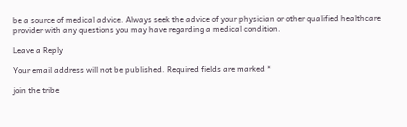be a source of medical advice. Always seek the advice of your physician or other qualified healthcare provider with any questions you may have regarding a medical condition.

Leave a Reply

Your email address will not be published. Required fields are marked *

join the tribe